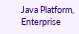Java Platform, Enterprise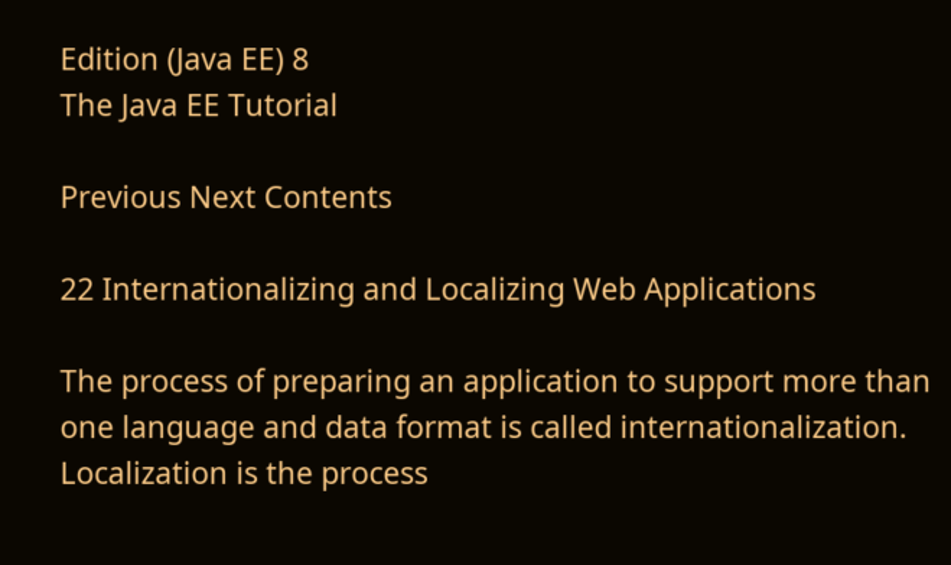Edition (Java EE) 8
The Java EE Tutorial

Previous Next Contents

22 Internationalizing and Localizing Web Applications

The process of preparing an application to support more than one language and data format is called internationalization. Localization is the process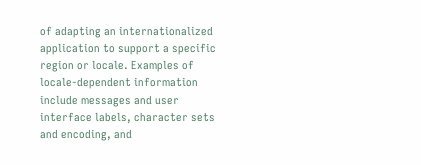of adapting an internationalized application to support a specific region or locale. Examples of locale-dependent information include messages and user interface labels, character sets and encoding, and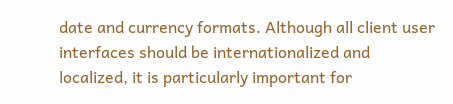date and currency formats. Although all client user interfaces should be internationalized and localized, it is particularly important for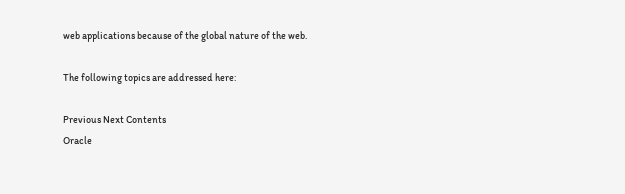web applications because of the global nature of the web.

The following topics are addressed here:

Previous Next Contents
Oracle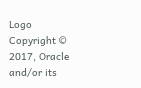Logo  Copyright © 2017, Oracle and/or its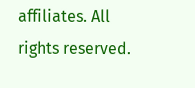affiliates. All rights reserved.